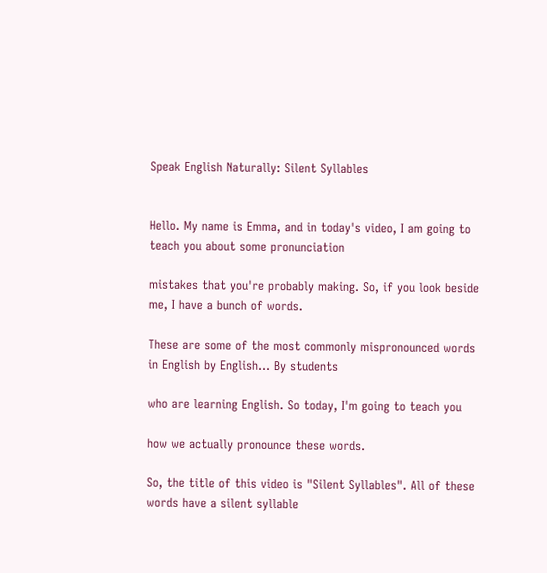Speak English Naturally: Silent Syllables


Hello. My name is Emma, and in today's video, I am going to teach you about some pronunciation

mistakes that you're probably making. So, if you look beside me, I have a bunch of words.

These are some of the most commonly mispronounced words in English by English... By students

who are learning English. So today, I'm going to teach you

how we actually pronounce these words.

So, the title of this video is "Silent Syllables". All of these words have a silent syllable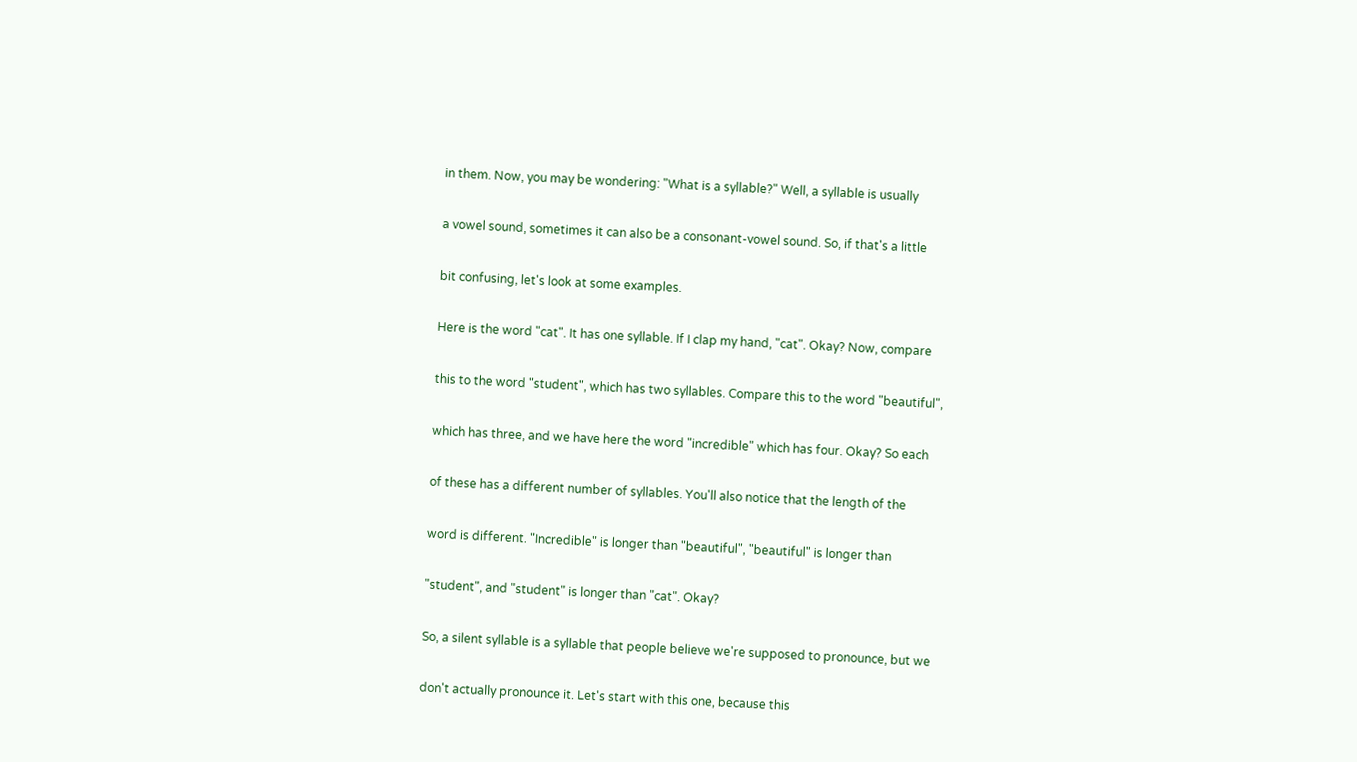in them. Now, you may be wondering: "What is a syllable?" Well, a syllable is usually

a vowel sound, sometimes it can also be a consonant-vowel sound. So, if that's a little

bit confusing, let's look at some examples.

Here is the word "cat". It has one syllable. If I clap my hand, "cat". Okay? Now, compare

this to the word "student", which has two syllables. Compare this to the word "beautiful",

which has three, and we have here the word "incredible" which has four. Okay? So each

of these has a different number of syllables. You'll also notice that the length of the

word is different. "Incredible" is longer than "beautiful", "beautiful" is longer than

"student", and "student" is longer than "cat". Okay?

So, a silent syllable is a syllable that people believe we're supposed to pronounce, but we

don't actually pronounce it. Let's start with this one, because this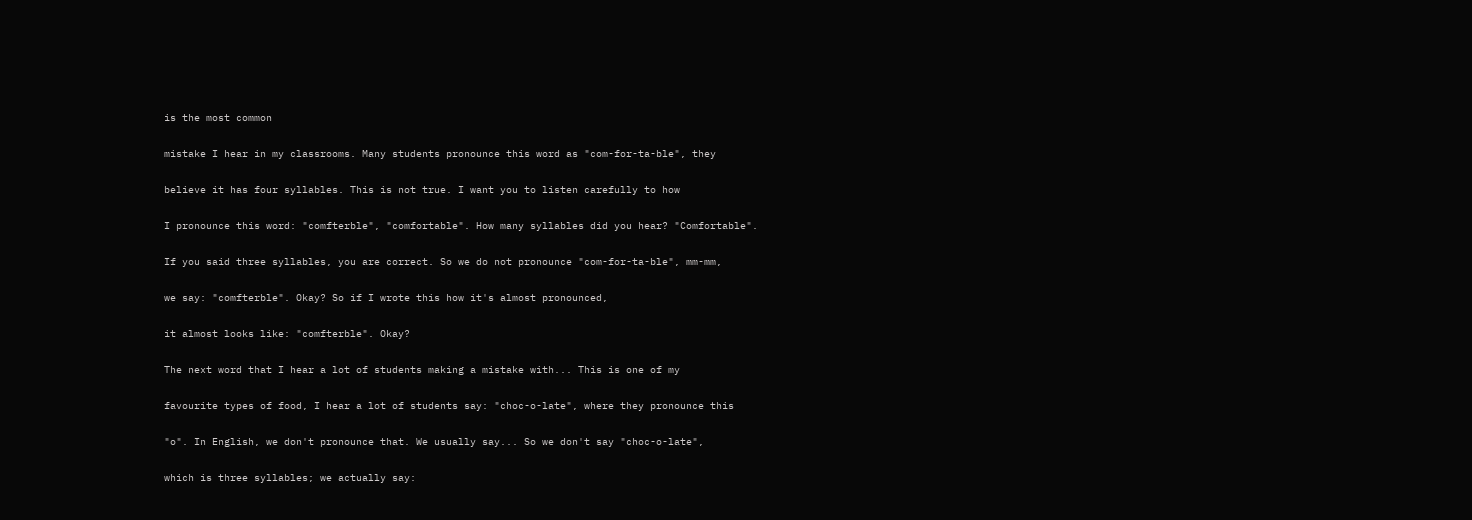is the most common

mistake I hear in my classrooms. Many students pronounce this word as "com-for-ta-ble", they

believe it has four syllables. This is not true. I want you to listen carefully to how

I pronounce this word: "comfterble", "comfortable". How many syllables did you hear? "Comfortable".

If you said three syllables, you are correct. So we do not pronounce "com-for-ta-ble", mm-mm,

we say: "comfterble". Okay? So if I wrote this how it's almost pronounced,

it almost looks like: "comfterble". Okay?

The next word that I hear a lot of students making a mistake with... This is one of my

favourite types of food, I hear a lot of students say: "choc-o-late", where they pronounce this

"o". In English, we don't pronounce that. We usually say... So we don't say "choc-o-late",

which is three syllables; we actually say: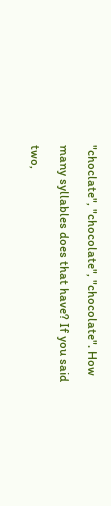"choclate", "chocolate", "chocolate". How

many syllables does that have? If you said

two,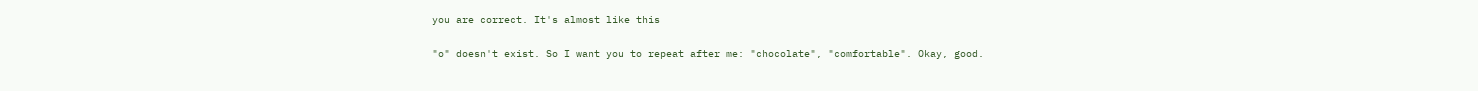you are correct. It's almost like this

"o" doesn't exist. So I want you to repeat after me: "chocolate", "comfortable". Okay, good.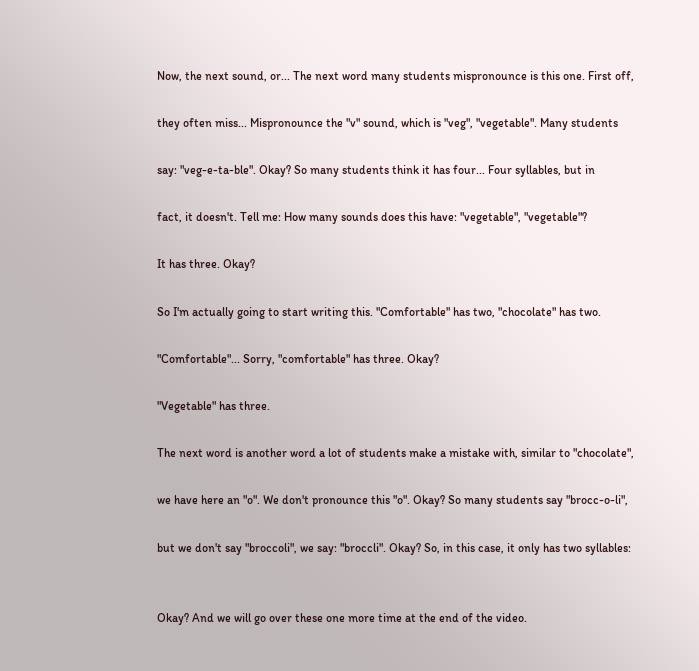Now, the next sound, or... The next word many students mispronounce is this one. First off,

they often miss... Mispronounce the "v" sound, which is "veg", "vegetable". Many students

say: "veg-e-ta-ble". Okay? So many students think it has four... Four syllables, but in

fact, it doesn't. Tell me: How many sounds does this have: "vegetable", "vegetable"?

It has three. Okay?

So I'm actually going to start writing this. "Comfortable" has two, "chocolate" has two.

"Comfortable"... Sorry, "comfortable" has three. Okay?

"Vegetable" has three.

The next word is another word a lot of students make a mistake with, similar to "chocolate",

we have here an "o". We don't pronounce this "o". Okay? So many students say "brocc-o-li",

but we don't say "broccoli", we say: "broccli". Okay? So, in this case, it only has two syllables:


Okay? And we will go over these one more time at the end of the video.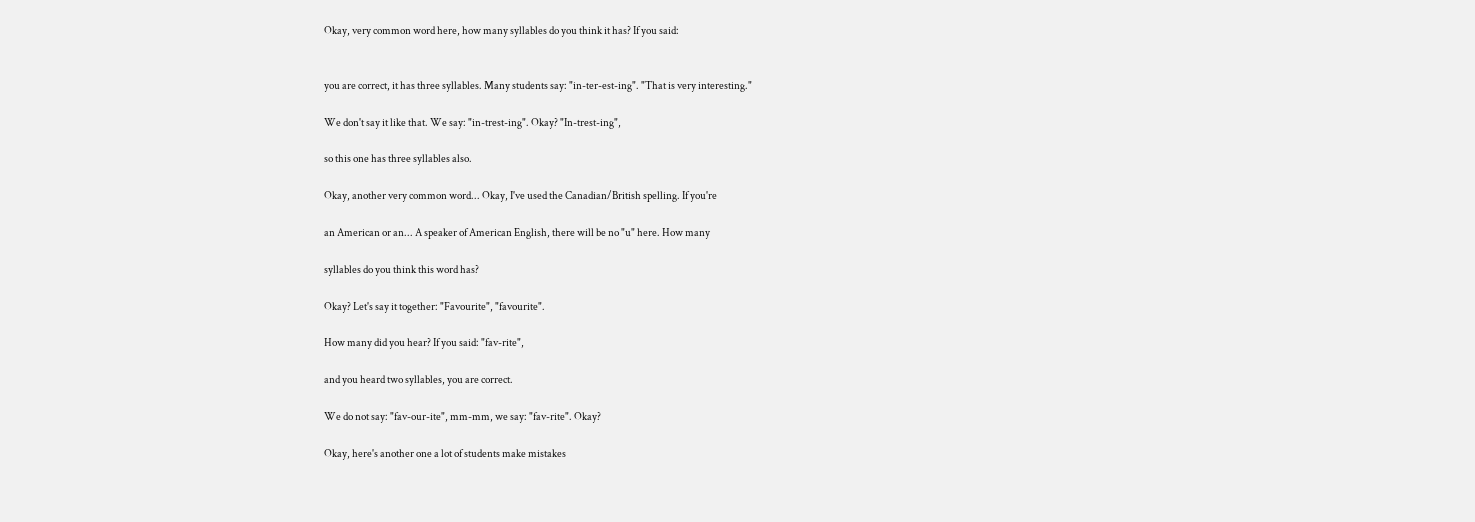Okay, very common word here, how many syllables do you think it has? If you said:


you are correct, it has three syllables. Many students say: "in-ter-est-ing". "That is very interesting."

We don't say it like that. We say: "in-trest-ing". Okay? "In-trest-ing",

so this one has three syllables also.

Okay, another very common word... Okay, I've used the Canadian/British spelling. If you're

an American or an... A speaker of American English, there will be no "u" here. How many

syllables do you think this word has?

Okay? Let's say it together: "Favourite", "favourite".

How many did you hear? If you said: "fav-rite",

and you heard two syllables, you are correct.

We do not say: "fav-our-ite", mm-mm, we say: "fav-rite". Okay?

Okay, here's another one a lot of students make mistakes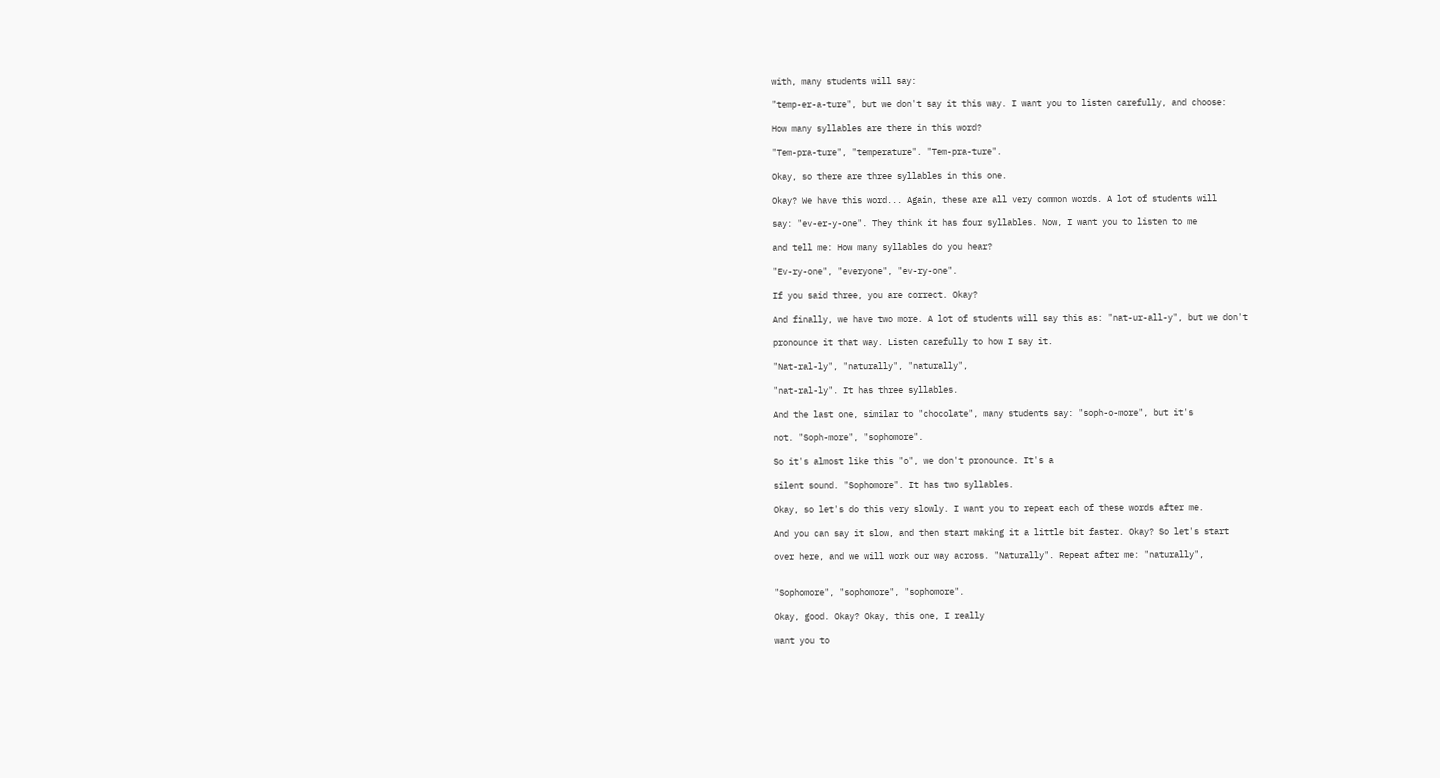with, many students will say:

"temp-er-a-ture", but we don't say it this way. I want you to listen carefully, and choose:

How many syllables are there in this word?

"Tem-pra-ture", "temperature". "Tem-pra-ture".

Okay, so there are three syllables in this one.

Okay? We have this word... Again, these are all very common words. A lot of students will

say: "ev-er-y-one". They think it has four syllables. Now, I want you to listen to me

and tell me: How many syllables do you hear?

"Ev-ry-one", "everyone", "ev-ry-one".

If you said three, you are correct. Okay?

And finally, we have two more. A lot of students will say this as: "nat-ur-all-y", but we don't

pronounce it that way. Listen carefully to how I say it.

"Nat-ral-ly", "naturally", "naturally",

"nat-ral-ly". It has three syllables.

And the last one, similar to "chocolate", many students say: "soph-o-more", but it's

not. "Soph-more", "sophomore".

So it's almost like this "o", we don't pronounce. It's a

silent sound. "Sophomore". It has two syllables.

Okay, so let's do this very slowly. I want you to repeat each of these words after me.

And you can say it slow, and then start making it a little bit faster. Okay? So let's start

over here, and we will work our way across. "Naturally". Repeat after me: "naturally",


"Sophomore", "sophomore", "sophomore".

Okay, good. Okay? Okay, this one, I really

want you to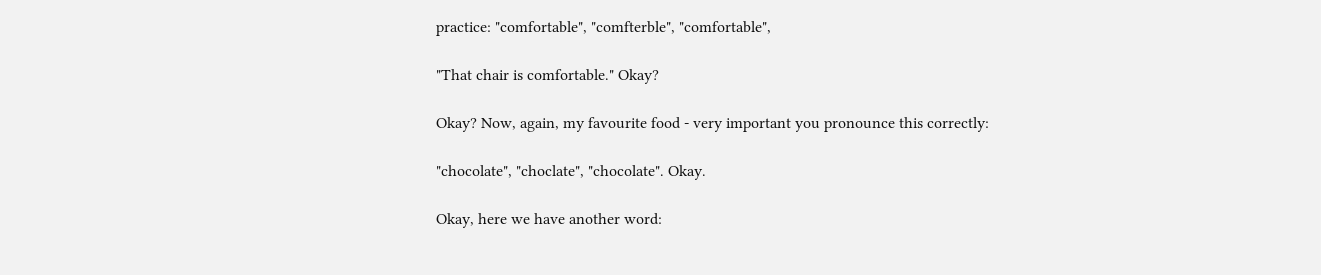practice: "comfortable", "comfterble", "comfortable",

"That chair is comfortable." Okay?

Okay? Now, again, my favourite food - very important you pronounce this correctly:

"chocolate", "choclate", "chocolate". Okay.

Okay, here we have another word: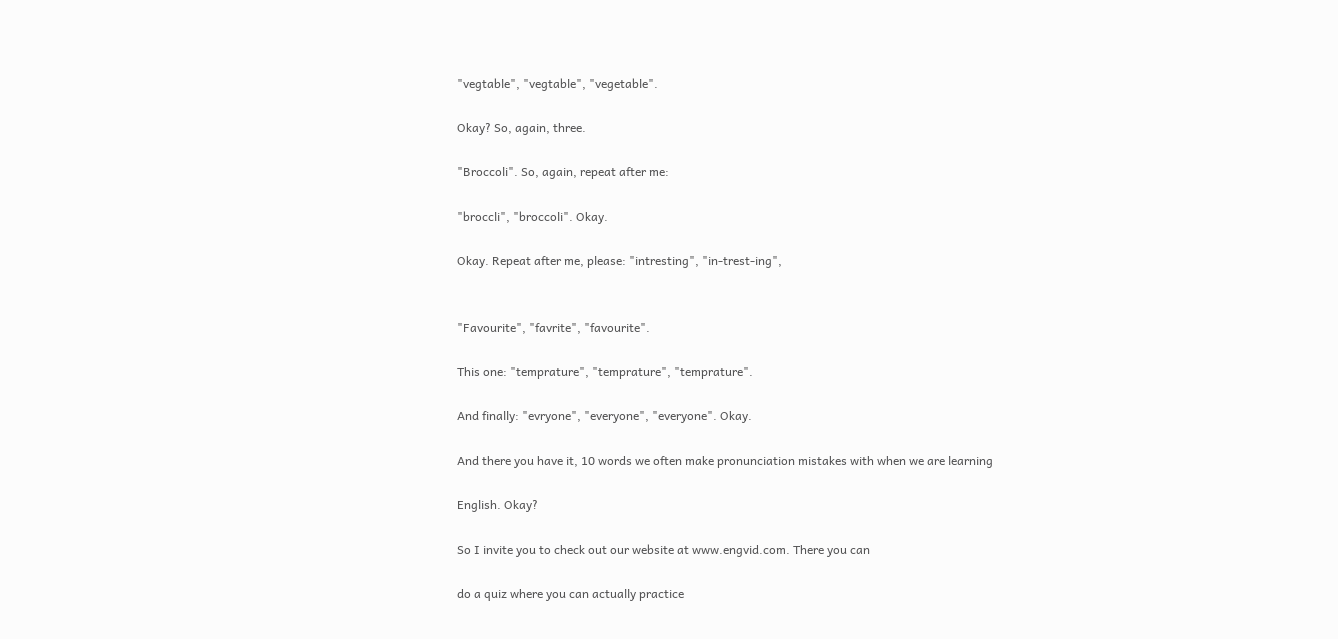"vegtable", "vegtable", "vegetable".

Okay? So, again, three.

"Broccoli". So, again, repeat after me:

"broccli", "broccoli". Okay.

Okay. Repeat after me, please: "intresting", "in-trest-ing",


"Favourite", "favrite", "favourite".

This one: "temprature", "temprature", "temprature".

And finally: "evryone", "everyone", "everyone". Okay.

And there you have it, 10 words we often make pronunciation mistakes with when we are learning

English. Okay?

So I invite you to check out our website at www.engvid.com. There you can

do a quiz where you can actually practice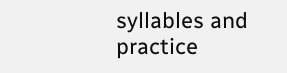syllables and practice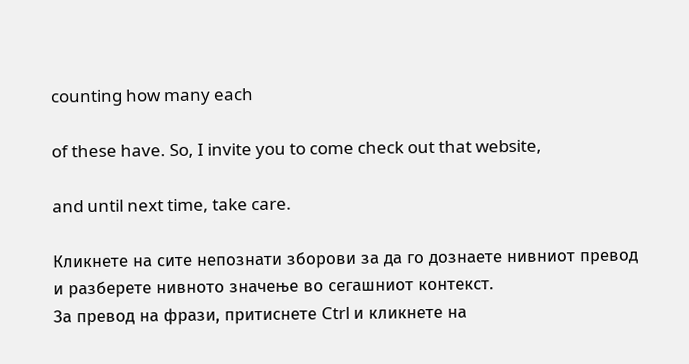counting how many each

of these have. So, I invite you to come check out that website,

and until next time, take care.

Кликнете на сите непознати зборови за да го дознаете нивниот превод и разберете нивното значење во сегашниот контекст.
За превод на фрази, притиснете Ctrl и кликнете на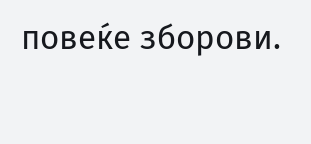повеќе зборови.